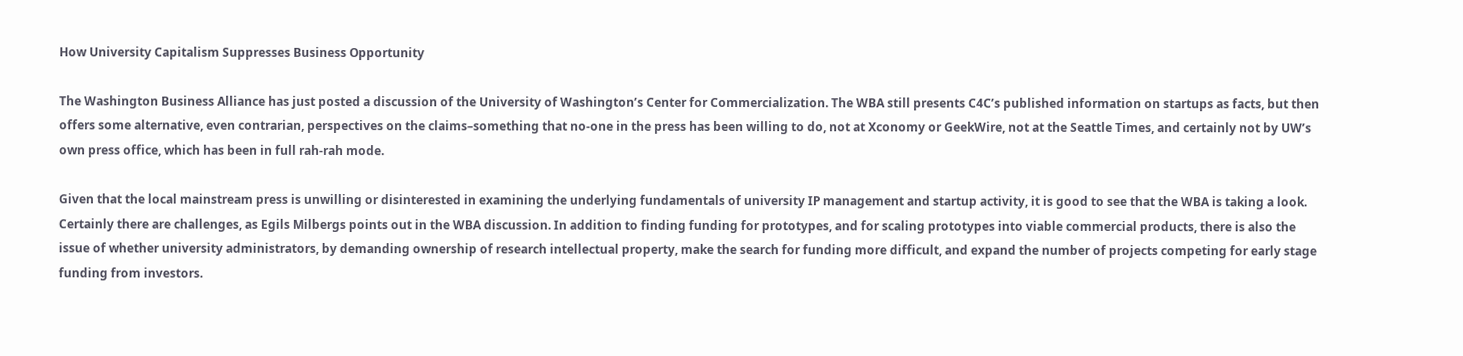How University Capitalism Suppresses Business Opportunity

The Washington Business Alliance has just posted a discussion of the University of Washington’s Center for Commercialization. The WBA still presents C4C’s published information on startups as facts, but then offers some alternative, even contrarian, perspectives on the claims–something that no-one in the press has been willing to do, not at Xconomy or GeekWire, not at the Seattle Times, and certainly not by UW’s own press office, which has been in full rah-rah mode.

Given that the local mainstream press is unwilling or disinterested in examining the underlying fundamentals of university IP management and startup activity, it is good to see that the WBA is taking a look. Certainly there are challenges, as Egils Milbergs points out in the WBA discussion. In addition to finding funding for prototypes, and for scaling prototypes into viable commercial products, there is also the issue of whether university administrators, by demanding ownership of research intellectual property, make the search for funding more difficult, and expand the number of projects competing for early stage funding from investors.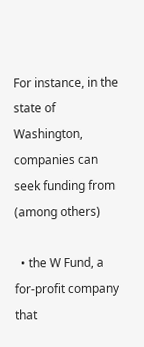For instance, in the state of Washington, companies can seek funding from (among others)

  • the W Fund, a for-profit company that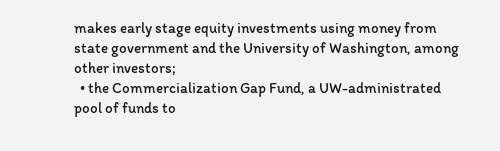makes early stage equity investments using money from state government and the University of Washington, among other investors;
  • the Commercialization Gap Fund, a UW-administrated pool of funds to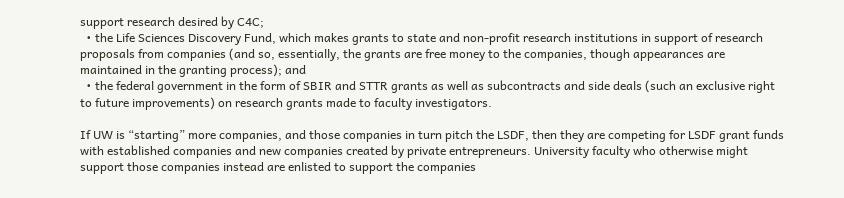support research desired by C4C;
  • the Life Sciences Discovery Fund, which makes grants to state and non-profit research institutions in support of research proposals from companies (and so, essentially, the grants are free money to the companies, though appearances are maintained in the granting process); and
  • the federal government in the form of SBIR and STTR grants as well as subcontracts and side deals (such an exclusive right to future improvements) on research grants made to faculty investigators.

If UW is “starting” more companies, and those companies in turn pitch the LSDF, then they are competing for LSDF grant funds with established companies and new companies created by private entrepreneurs. University faculty who otherwise might support those companies instead are enlisted to support the companies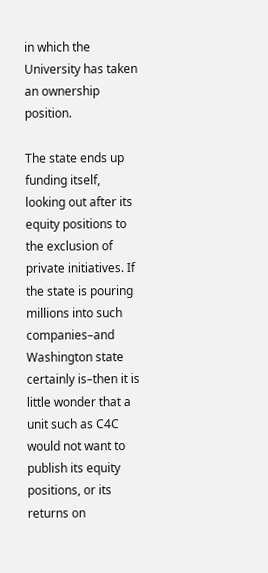in which the University has taken an ownership position.

The state ends up funding itself, looking out after its equity positions to the exclusion of private initiatives. If the state is pouring millions into such companies–and Washington state certainly is–then it is little wonder that a unit such as C4C would not want to publish its equity positions, or its returns on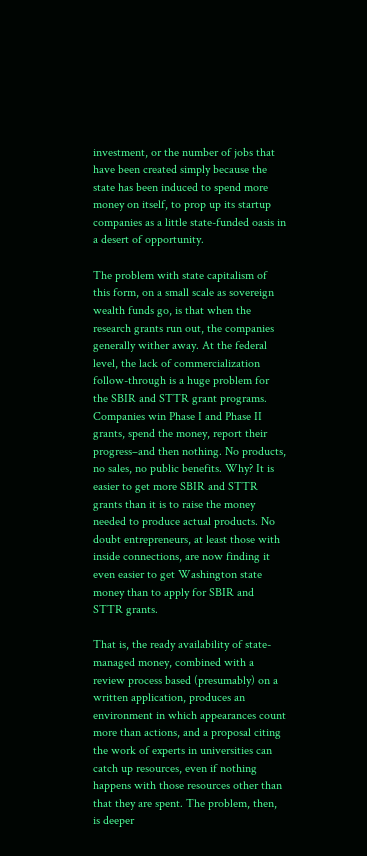investment, or the number of jobs that have been created simply because the state has been induced to spend more money on itself, to prop up its startup companies as a little state-funded oasis in a desert of opportunity.

The problem with state capitalism of this form, on a small scale as sovereign wealth funds go, is that when the research grants run out, the companies generally wither away. At the federal level, the lack of commercialization follow-through is a huge problem for the SBIR and STTR grant programs. Companies win Phase I and Phase II grants, spend the money, report their progress–and then nothing. No products, no sales, no public benefits. Why? It is easier to get more SBIR and STTR grants than it is to raise the money needed to produce actual products. No doubt entrepreneurs, at least those with inside connections, are now finding it even easier to get Washington state money than to apply for SBIR and STTR grants.

That is, the ready availability of state-managed money, combined with a review process based (presumably) on a written application, produces an environment in which appearances count more than actions, and a proposal citing the work of experts in universities can catch up resources, even if nothing happens with those resources other than that they are spent. The problem, then, is deeper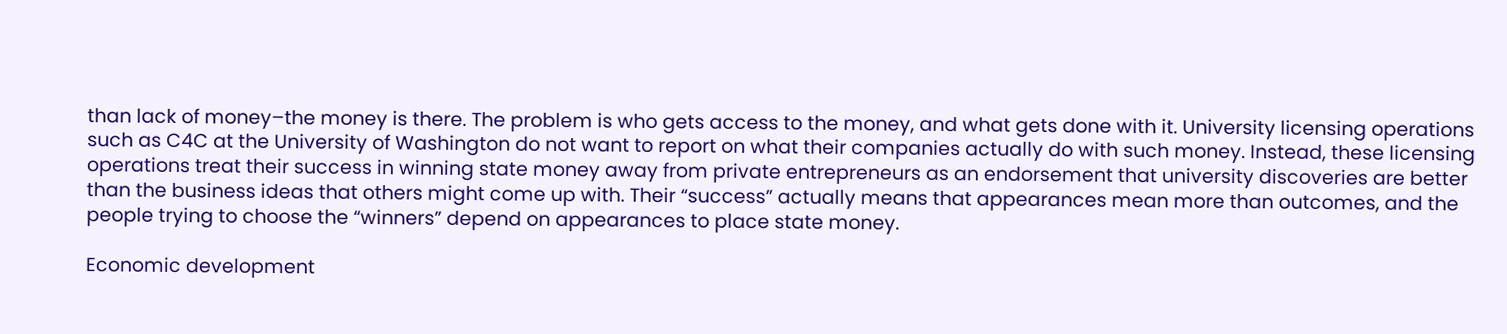than lack of money–the money is there. The problem is who gets access to the money, and what gets done with it. University licensing operations such as C4C at the University of Washington do not want to report on what their companies actually do with such money. Instead, these licensing operations treat their success in winning state money away from private entrepreneurs as an endorsement that university discoveries are better than the business ideas that others might come up with. Their “success” actually means that appearances mean more than outcomes, and the people trying to choose the “winners” depend on appearances to place state money.

Economic development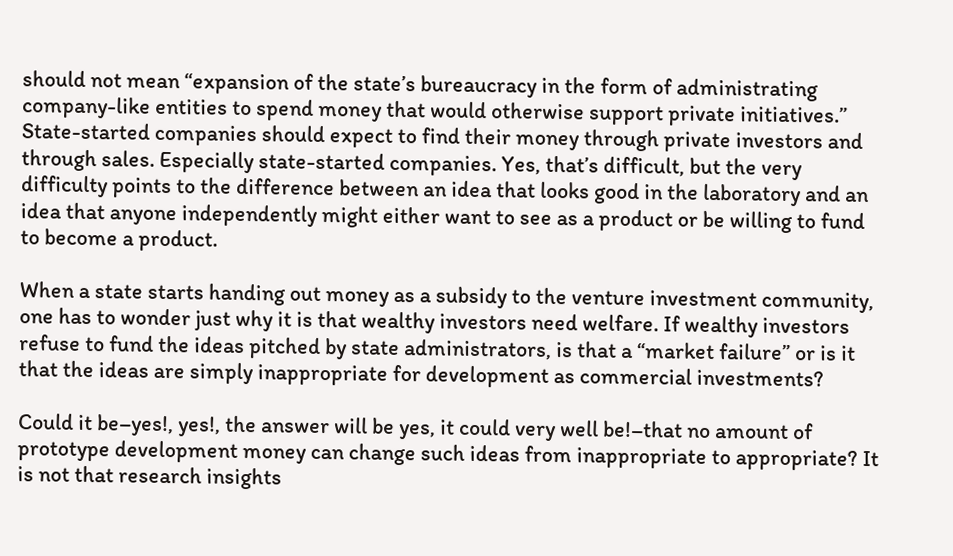should not mean “expansion of the state’s bureaucracy in the form of administrating company-like entities to spend money that would otherwise support private initiatives.” State-started companies should expect to find their money through private investors and through sales. Especially state-started companies. Yes, that’s difficult, but the very difficulty points to the difference between an idea that looks good in the laboratory and an idea that anyone independently might either want to see as a product or be willing to fund to become a product.

When a state starts handing out money as a subsidy to the venture investment community, one has to wonder just why it is that wealthy investors need welfare. If wealthy investors refuse to fund the ideas pitched by state administrators, is that a “market failure” or is it that the ideas are simply inappropriate for development as commercial investments?

Could it be–yes!, yes!, the answer will be yes, it could very well be!–that no amount of prototype development money can change such ideas from inappropriate to appropriate? It is not that research insights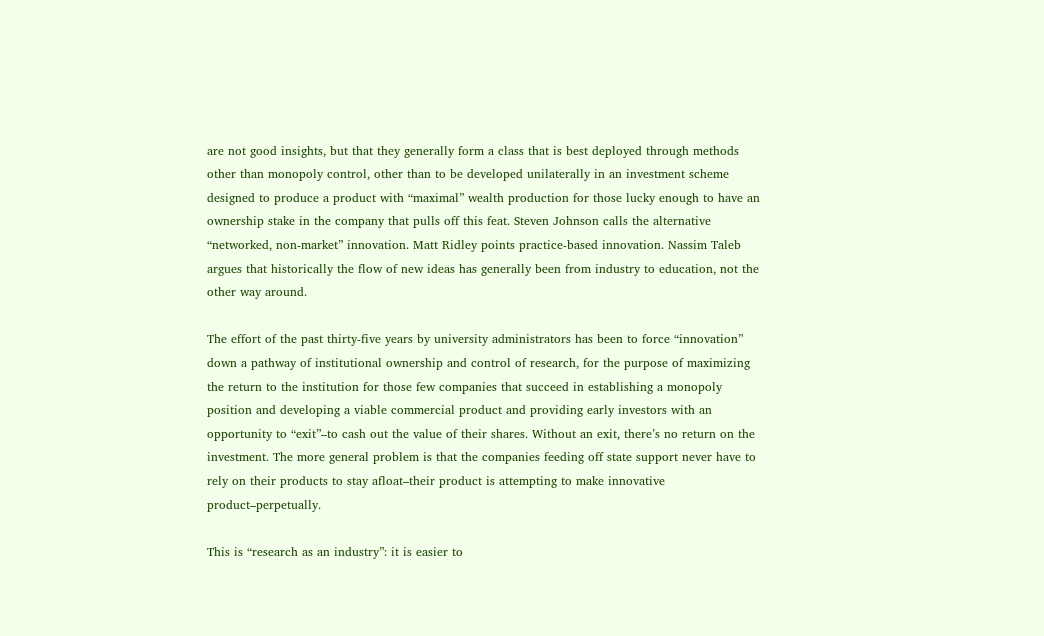are not good insights, but that they generally form a class that is best deployed through methods other than monopoly control, other than to be developed unilaterally in an investment scheme designed to produce a product with “maximal” wealth production for those lucky enough to have an ownership stake in the company that pulls off this feat. Steven Johnson calls the alternative “networked, non-market” innovation. Matt Ridley points practice-based innovation. Nassim Taleb argues that historically the flow of new ideas has generally been from industry to education, not the other way around.

The effort of the past thirty-five years by university administrators has been to force “innovation” down a pathway of institutional ownership and control of research, for the purpose of maximizing the return to the institution for those few companies that succeed in establishing a monopoly position and developing a viable commercial product and providing early investors with an opportunity to “exit”–to cash out the value of their shares. Without an exit, there’s no return on the investment. The more general problem is that the companies feeding off state support never have to rely on their products to stay afloat–their product is attempting to make innovative product–perpetually.

This is “research as an industry”: it is easier to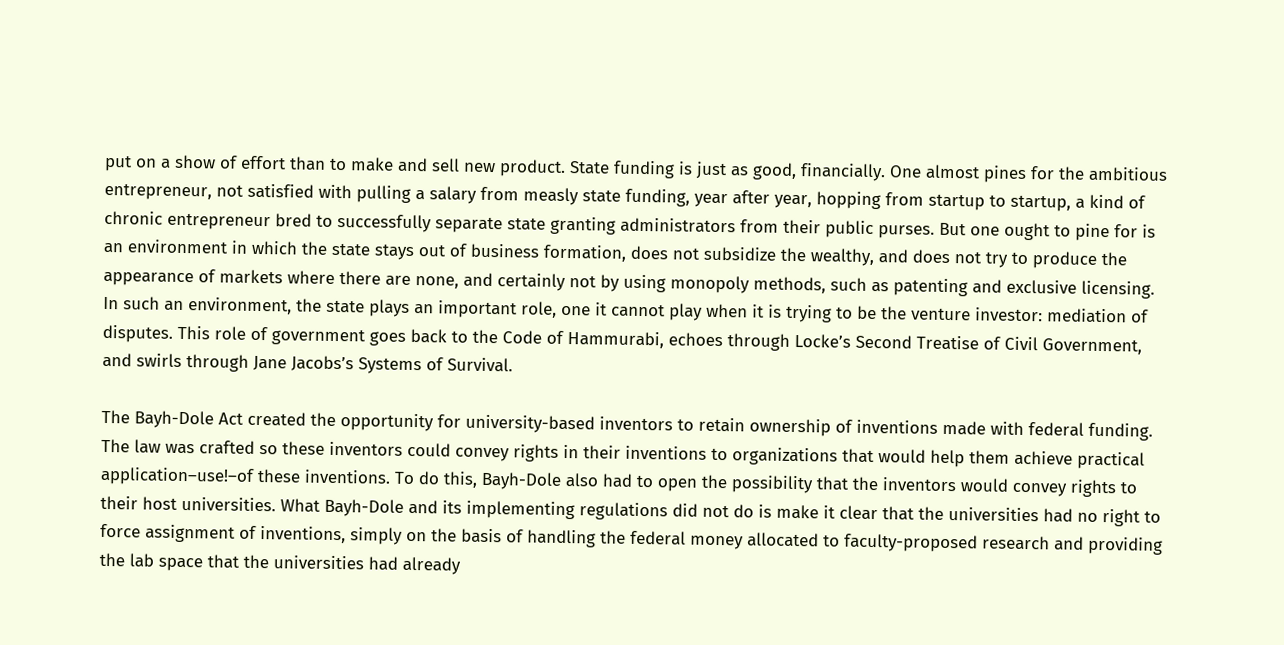put on a show of effort than to make and sell new product. State funding is just as good, financially. One almost pines for the ambitious entrepreneur, not satisfied with pulling a salary from measly state funding, year after year, hopping from startup to startup, a kind of chronic entrepreneur bred to successfully separate state granting administrators from their public purses. But one ought to pine for is an environment in which the state stays out of business formation, does not subsidize the wealthy, and does not try to produce the appearance of markets where there are none, and certainly not by using monopoly methods, such as patenting and exclusive licensing. In such an environment, the state plays an important role, one it cannot play when it is trying to be the venture investor: mediation of disputes. This role of government goes back to the Code of Hammurabi, echoes through Locke’s Second Treatise of Civil Government, and swirls through Jane Jacobs’s Systems of Survival.

The Bayh-Dole Act created the opportunity for university-based inventors to retain ownership of inventions made with federal funding. The law was crafted so these inventors could convey rights in their inventions to organizations that would help them achieve practical application–use!–of these inventions. To do this, Bayh-Dole also had to open the possibility that the inventors would convey rights to their host universities. What Bayh-Dole and its implementing regulations did not do is make it clear that the universities had no right to force assignment of inventions, simply on the basis of handling the federal money allocated to faculty-proposed research and providing the lab space that the universities had already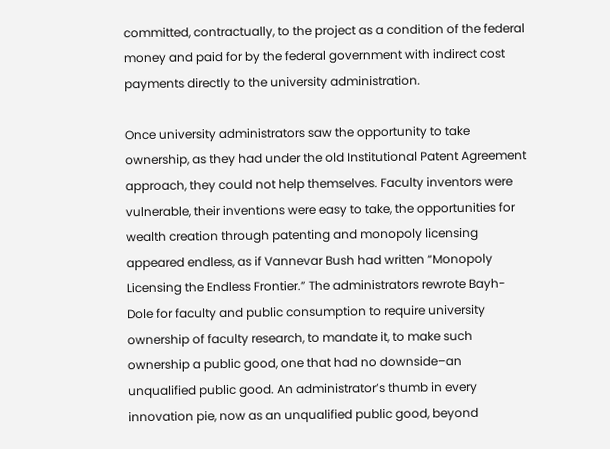committed, contractually, to the project as a condition of the federal money and paid for by the federal government with indirect cost payments directly to the university administration.

Once university administrators saw the opportunity to take ownership, as they had under the old Institutional Patent Agreement approach, they could not help themselves. Faculty inventors were vulnerable, their inventions were easy to take, the opportunities for wealth creation through patenting and monopoly licensing appeared endless, as if Vannevar Bush had written “Monopoly Licensing the Endless Frontier.” The administrators rewrote Bayh-Dole for faculty and public consumption to require university ownership of faculty research, to mandate it, to make such ownership a public good, one that had no downside–an unqualified public good. An administrator’s thumb in every innovation pie, now as an unqualified public good, beyond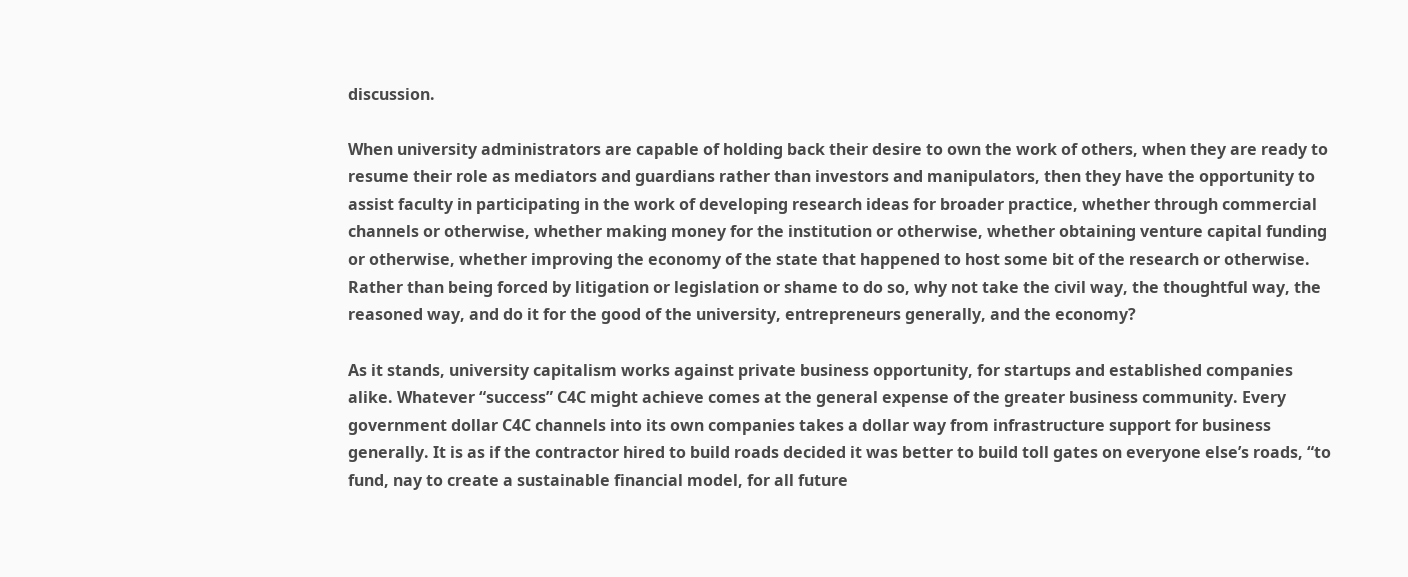discussion.

When university administrators are capable of holding back their desire to own the work of others, when they are ready to resume their role as mediators and guardians rather than investors and manipulators, then they have the opportunity to assist faculty in participating in the work of developing research ideas for broader practice, whether through commercial channels or otherwise, whether making money for the institution or otherwise, whether obtaining venture capital funding or otherwise, whether improving the economy of the state that happened to host some bit of the research or otherwise. Rather than being forced by litigation or legislation or shame to do so, why not take the civil way, the thoughtful way, the reasoned way, and do it for the good of the university, entrepreneurs generally, and the economy?

As it stands, university capitalism works against private business opportunity, for startups and established companies alike. Whatever “success” C4C might achieve comes at the general expense of the greater business community. Every government dollar C4C channels into its own companies takes a dollar way from infrastructure support for business generally. It is as if the contractor hired to build roads decided it was better to build toll gates on everyone else’s roads, “to fund, nay to create a sustainable financial model, for all future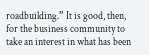roadbuilding.” It is good, then, for the business community to take an interest in what has been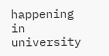happening in university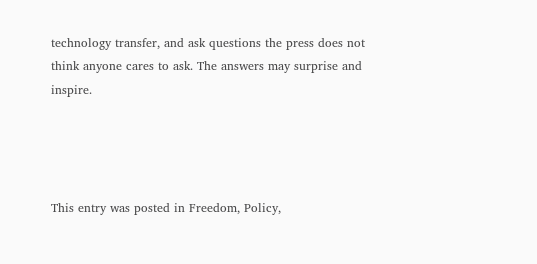technology transfer, and ask questions the press does not think anyone cares to ask. The answers may surprise and inspire.




This entry was posted in Freedom, Policy,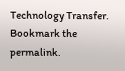Technology Transfer. Bookmark the permalink.